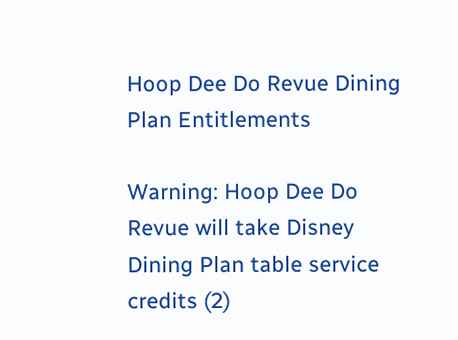Hoop Dee Do Revue Dining Plan Entitlements

Warning: Hoop Dee Do Revue will take Disney Dining Plan table service credits (2)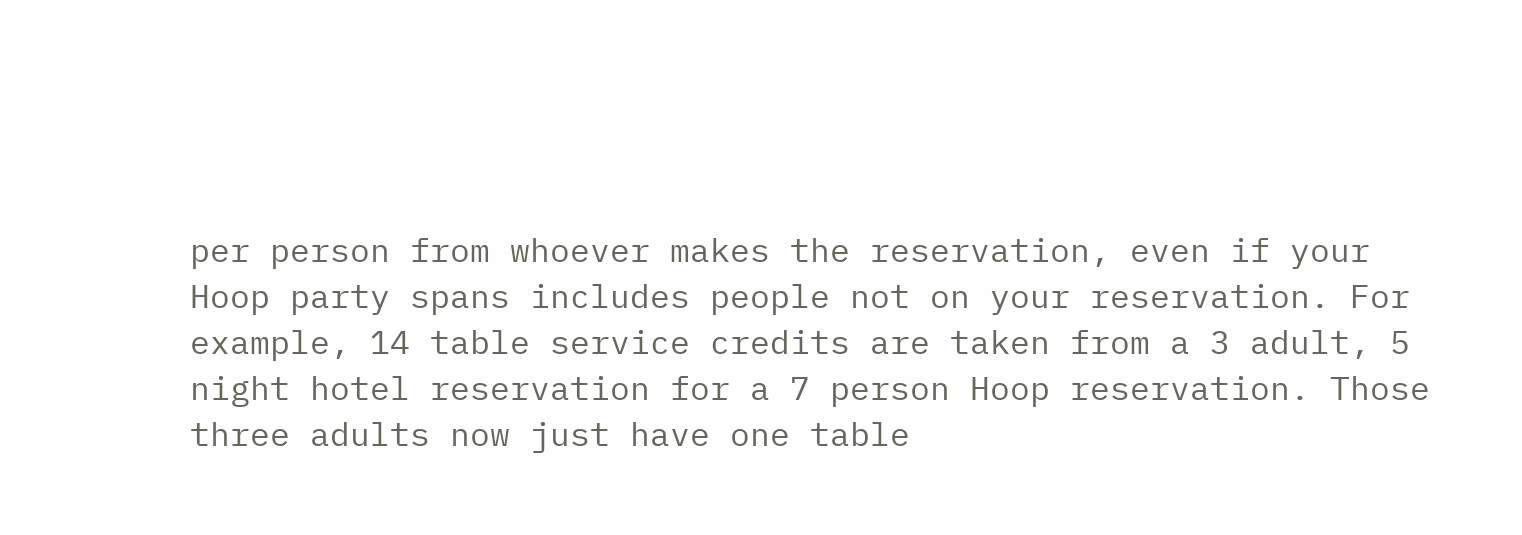per person from whoever makes the reservation, even if your Hoop party spans includes people not on your reservation. For example, 14 table service credits are taken from a 3 adult, 5 night hotel reservation for a 7 person Hoop reservation. Those three adults now just have one table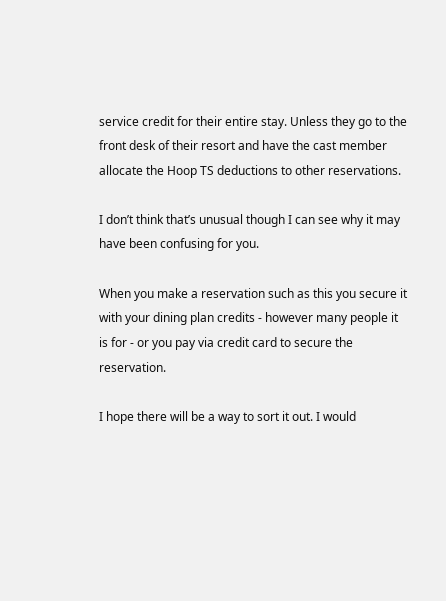service credit for their entire stay. Unless they go to the front desk of their resort and have the cast member allocate the Hoop TS deductions to other reservations.

I don’t think that’s unusual though I can see why it may have been confusing for you.

When you make a reservation such as this you secure it with your dining plan credits - however many people it is for - or you pay via credit card to secure the reservation.

I hope there will be a way to sort it out. I would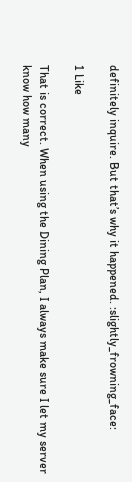definitely inquire. But that’s why it happened. :slightly_frowning_face:

1 Like

That is correct. When using the Dining Plan, I always make sure I let my server know how many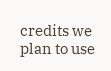credits we plan to use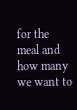for the meal and how many we want to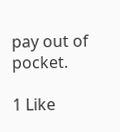pay out of pocket.

1 Like